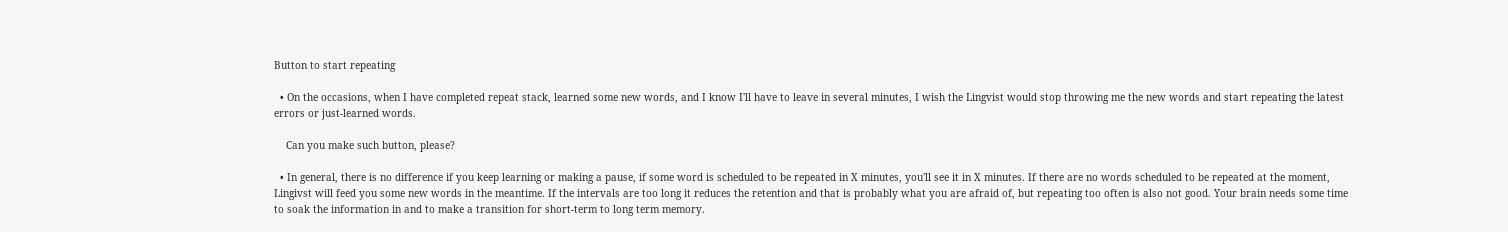Button to start repeating

  • On the occasions, when I have completed repeat stack, learned some new words, and I know I'll have to leave in several minutes, I wish the Lingvist would stop throwing me the new words and start repeating the latest errors or just-learned words.

    Can you make such button, please?

  • In general, there is no difference if you keep learning or making a pause, if some word is scheduled to be repeated in X minutes, you'll see it in X minutes. If there are no words scheduled to be repeated at the moment, Lingivst will feed you some new words in the meantime. If the intervals are too long it reduces the retention and that is probably what you are afraid of, but repeating too often is also not good. Your brain needs some time to soak the information in and to make a transition for short-term to long term memory.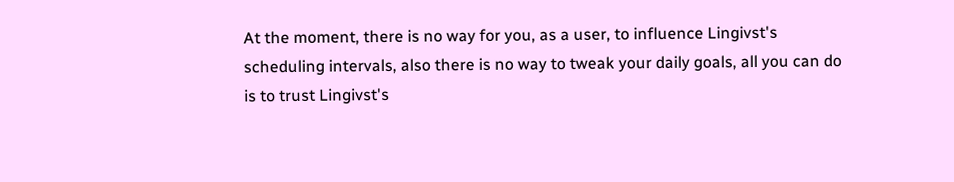At the moment, there is no way for you, as a user, to influence Lingivst's scheduling intervals, also there is no way to tweak your daily goals, all you can do is to trust Lingivst's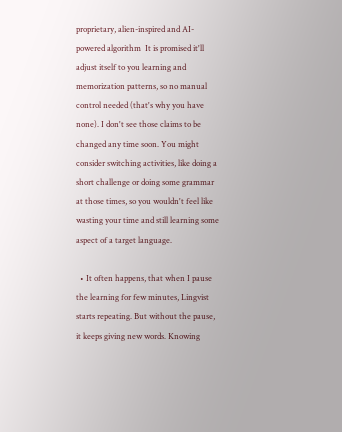proprietary, alien-inspired and AI-powered algorithm  It is promised it'll adjust itself to you learning and memorization patterns, so no manual control needed (that's why you have none). I don't see those claims to be changed any time soon. You might consider switching activities, like doing a short challenge or doing some grammar at those times, so you wouldn't feel like wasting your time and still learning some aspect of a target language.

  • It often happens, that when I pause the learning for few minutes, Lingvist starts repeating. But without the pause, it keeps giving new words. Knowing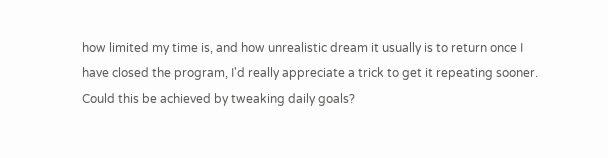how limited my time is, and how unrealistic dream it usually is to return once I have closed the program, I'd really appreciate a trick to get it repeating sooner. Could this be achieved by tweaking daily goals?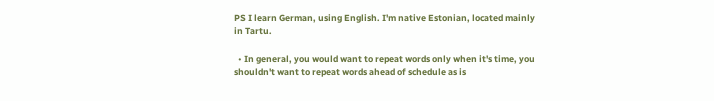PS I learn German, using English. I'm native Estonian, located mainly in Tartu.

  • In general, you would want to repeat words only when it's time, you shouldn't want to repeat words ahead of schedule as is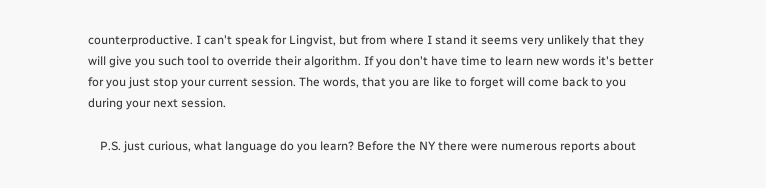counterproductive. I can't speak for Lingvist, but from where I stand it seems very unlikely that they will give you such tool to override their algorithm. If you don't have time to learn new words it's better for you just stop your current session. The words, that you are like to forget will come back to you during your next session.

    P.S. just curious, what language do you learn? Before the NY there were numerous reports about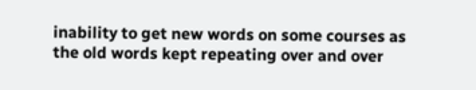inability to get new words on some courses as the old words kept repeating over and over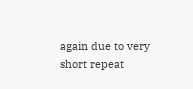again due to very short repeat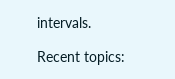intervals.

Recent topics: